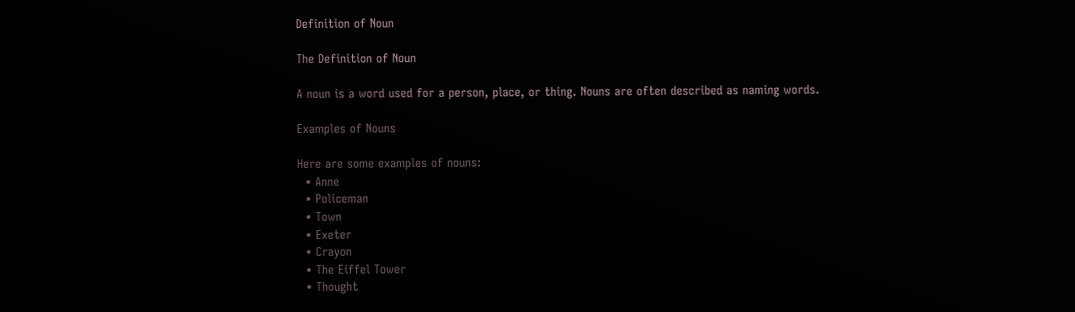Definition of Noun

The Definition of Noun

A noun is a word used for a person, place, or thing. Nouns are often described as naming words.

Examples of Nouns

Here are some examples of nouns:
  • Anne
  • Policeman
  • Town
  • Exeter
  • Crayon
  • The Eiffel Tower
  • Thought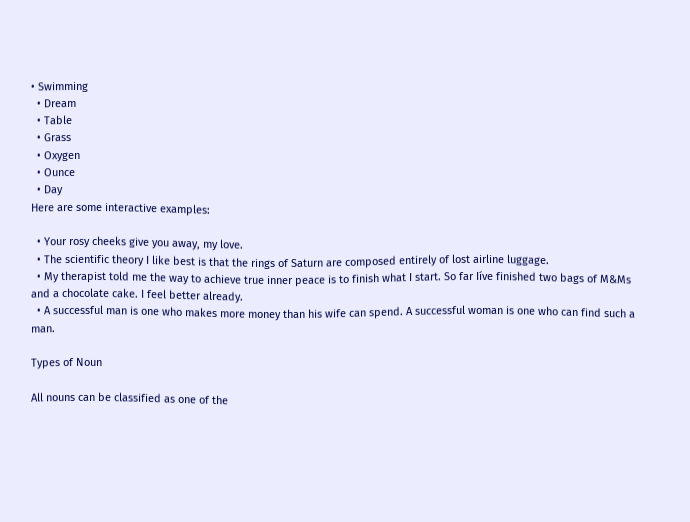• Swimming
  • Dream
  • Table
  • Grass
  • Oxygen
  • Ounce
  • Day
Here are some interactive examples:

  • Your rosy cheeks give you away, my love.
  • The scientific theory I like best is that the rings of Saturn are composed entirely of lost airline luggage.
  • My therapist told me the way to achieve true inner peace is to finish what I start. So far Iíve finished two bags of M&Ms and a chocolate cake. I feel better already.
  • A successful man is one who makes more money than his wife can spend. A successful woman is one who can find such a man.

Types of Noun

All nouns can be classified as one of the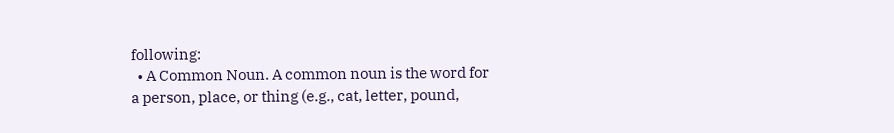following:
  • A Common Noun. A common noun is the word for a person, place, or thing (e.g., cat, letter, pound,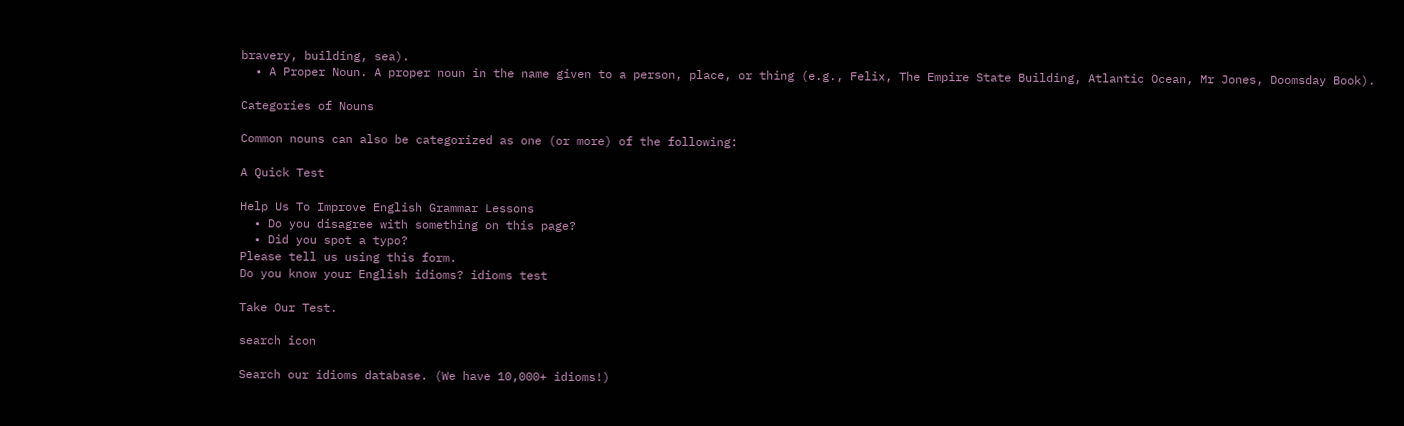bravery, building, sea).
  • A Proper Noun. A proper noun in the name given to a person, place, or thing (e.g., Felix, The Empire State Building, Atlantic Ocean, Mr Jones, Doomsday Book).

Categories of Nouns

Common nouns can also be categorized as one (or more) of the following:

A Quick Test

Help Us To Improve English Grammar Lessons
  • Do you disagree with something on this page?
  • Did you spot a typo?
Please tell us using this form.
Do you know your English idioms? idioms test

Take Our Test.

search icon

Search our idioms database. (We have 10,000+ idioms!)